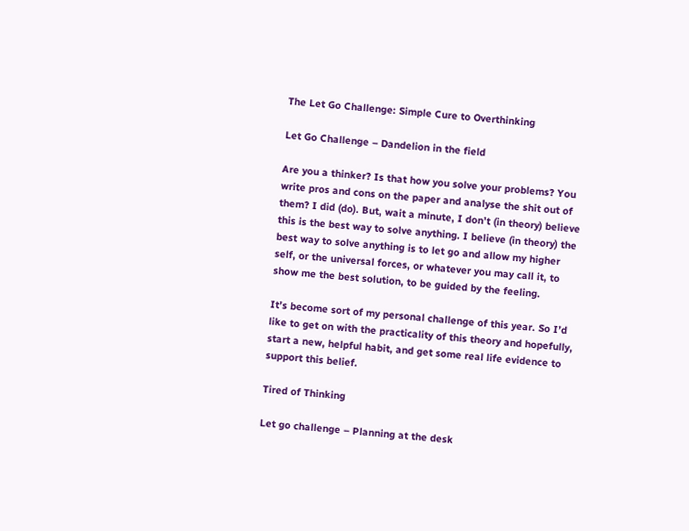The Let Go Challenge: Simple Cure to Overthinking

Let Go Challenge – Dandelion in the field

Are you a thinker? Is that how you solve your problems? You write pros and cons on the paper and analyse the shit out of them? I did (do). But, wait a minute, I don’t (in theory) believe this is the best way to solve anything. I believe (in theory) the best way to solve anything is to let go and allow my higher self, or the universal forces, or whatever you may call it, to show me the best solution, to be guided by the feeling.

It’s become sort of my personal challenge of this year. So I’d like to get on with the practicality of this theory and hopefully, start a new, helpful habit, and get some real life evidence to support this belief.

Tired of Thinking

Let go challenge – Planning at the desk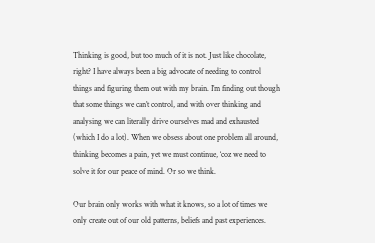Thinking is good, but too much of it is not. Just like chocolate, right? I have always been a big advocate of needing to control things and figuring them out with my brain. I’m finding out though that some things we can’t control, and with over thinking and analysing we can literally drive ourselves mad and exhausted (which I do a lot). When we obsess about one problem all around, thinking becomes a pain, yet we must continue, ‘coz we need to solve it for our peace of mind. Or so we think.

Our brain only works with what it knows, so a lot of times we only create out of our old patterns, beliefs and past experiences.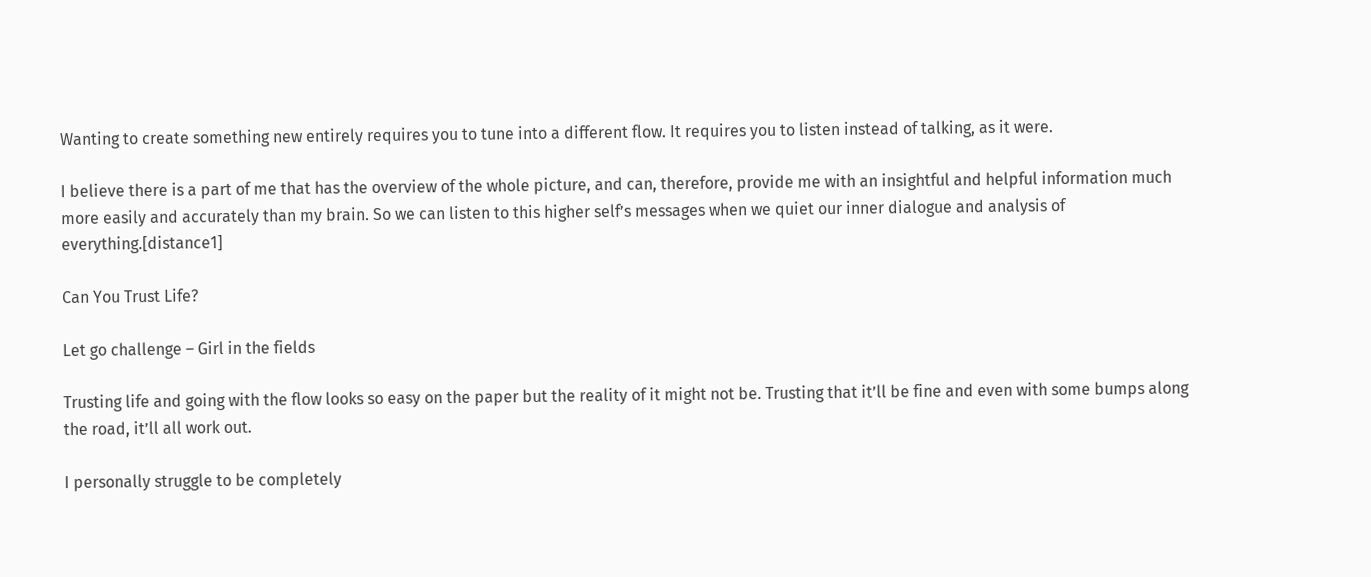Wanting to create something new entirely requires you to tune into a different flow. It requires you to listen instead of talking, as it were.

I believe there is a part of me that has the overview of the whole picture, and can, therefore, provide me with an insightful and helpful information much more easily and accurately than my brain. So we can listen to this higher self’s messages when we quiet our inner dialogue and analysis of everything.[distance1]

Can You Trust Life?

Let go challenge – Girl in the fields

Trusting life and going with the flow looks so easy on the paper but the reality of it might not be. Trusting that it’ll be fine and even with some bumps along the road, it’ll all work out.

I personally struggle to be completely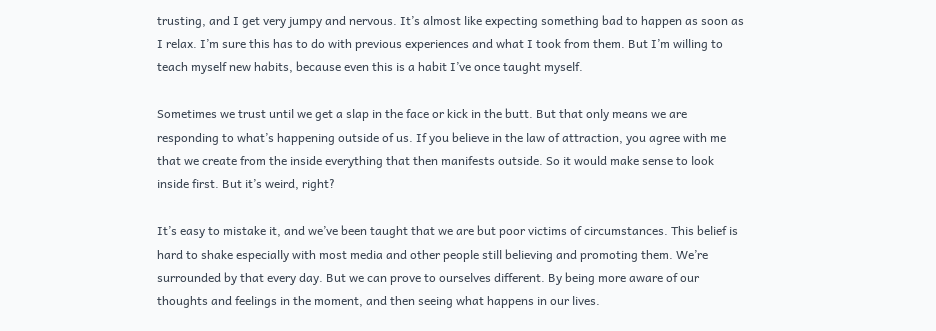trusting, and I get very jumpy and nervous. It’s almost like expecting something bad to happen as soon as I relax. I’m sure this has to do with previous experiences and what I took from them. But I’m willing to teach myself new habits, because even this is a habit I’ve once taught myself.

Sometimes we trust until we get a slap in the face or kick in the butt. But that only means we are responding to what’s happening outside of us. If you believe in the law of attraction, you agree with me that we create from the inside everything that then manifests outside. So it would make sense to look inside first. But it’s weird, right?

It’s easy to mistake it, and we’ve been taught that we are but poor victims of circumstances. This belief is hard to shake especially with most media and other people still believing and promoting them. We’re surrounded by that every day. But we can prove to ourselves different. By being more aware of our thoughts and feelings in the moment, and then seeing what happens in our lives.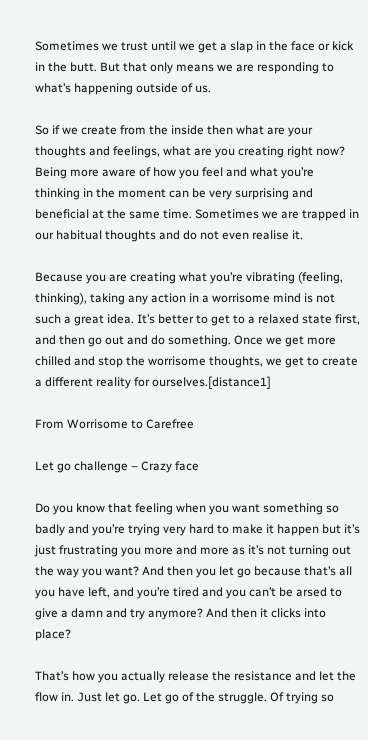Sometimes we trust until we get a slap in the face or kick in the butt. But that only means we are responding to what’s happening outside of us.

So if we create from the inside then what are your thoughts and feelings, what are you creating right now? Being more aware of how you feel and what you’re thinking in the moment can be very surprising and beneficial at the same time. Sometimes we are trapped in our habitual thoughts and do not even realise it.

Because you are creating what you’re vibrating (feeling, thinking), taking any action in a worrisome mind is not such a great idea. It’s better to get to a relaxed state first, and then go out and do something. Once we get more chilled and stop the worrisome thoughts, we get to create a different reality for ourselves.[distance1]

From Worrisome to Carefree

Let go challenge – Crazy face

Do you know that feeling when you want something so badly and you’re trying very hard to make it happen but it’s just frustrating you more and more as it’s not turning out the way you want? And then you let go because that’s all you have left, and you’re tired and you can’t be arsed to give a damn and try anymore? And then it clicks into place?

That’s how you actually release the resistance and let the flow in. Just let go. Let go of the struggle. Of trying so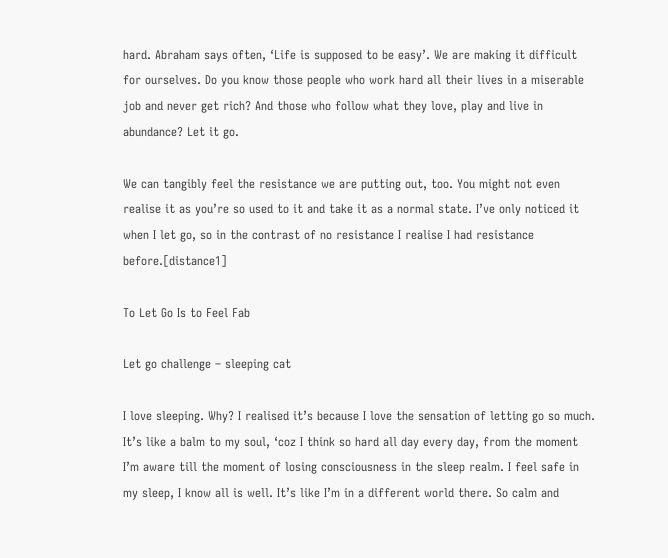hard. Abraham says often, ‘Life is supposed to be easy’. We are making it difficult for ourselves. Do you know those people who work hard all their lives in a miserable job and never get rich? And those who follow what they love, play and live in abundance? Let it go.

We can tangibly feel the resistance we are putting out, too. You might not even realise it as you’re so used to it and take it as a normal state. I’ve only noticed it when I let go, so in the contrast of no resistance I realise I had resistance before.[distance1]

To Let Go Is to Feel Fab

Let go challenge – sleeping cat

I love sleeping. Why? I realised it’s because I love the sensation of letting go so much. It’s like a balm to my soul, ‘coz I think so hard all day every day, from the moment I’m aware till the moment of losing consciousness in the sleep realm. I feel safe in my sleep, I know all is well. It’s like I’m in a different world there. So calm and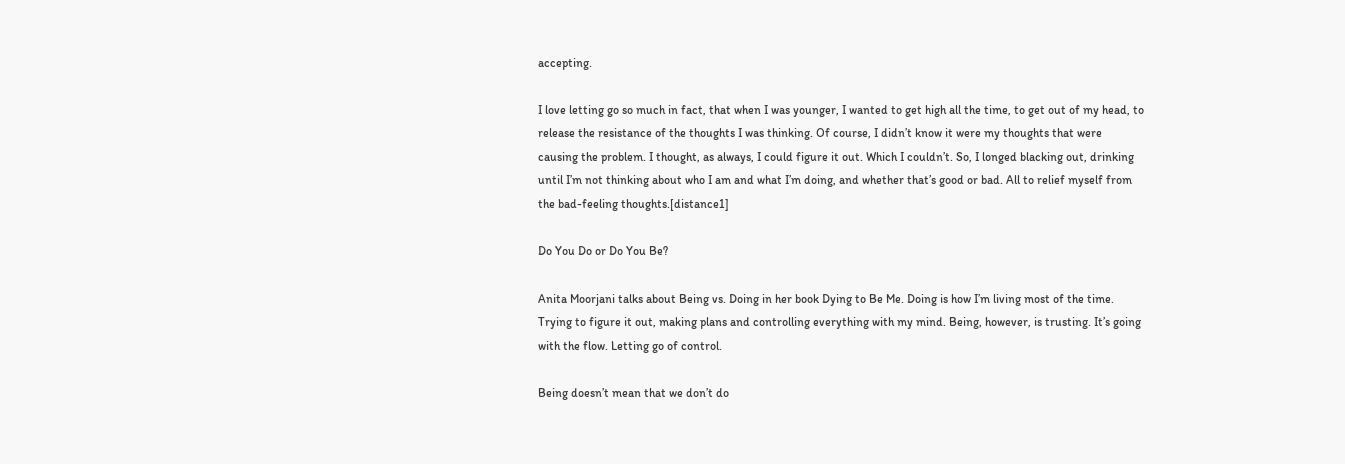accepting.

I love letting go so much in fact, that when I was younger, I wanted to get high all the time, to get out of my head, to release the resistance of the thoughts I was thinking. Of course, I didn’t know it were my thoughts that were causing the problem. I thought, as always, I could figure it out. Which I couldn’t. So, I longed blacking out, drinking until I’m not thinking about who I am and what I’m doing, and whether that’s good or bad. All to relief myself from the bad-feeling thoughts.[distance1]

Do You Do or Do You Be?

Anita Moorjani talks about Being vs. Doing in her book Dying to Be Me. Doing is how I’m living most of the time. Trying to figure it out, making plans and controlling everything with my mind. Being, however, is trusting. It’s going with the flow. Letting go of control.

Being doesn’t mean that we don’t do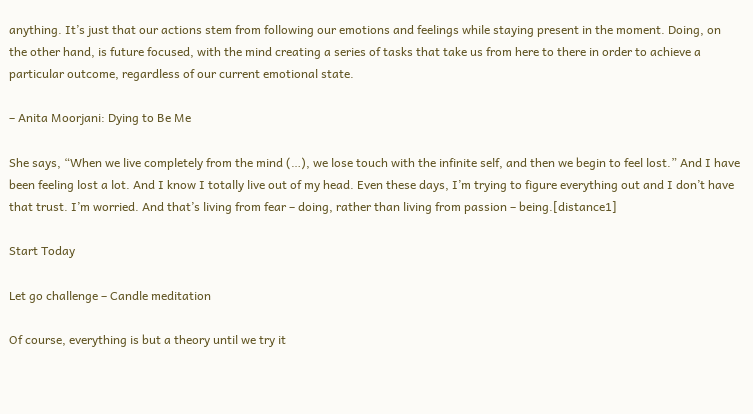anything. It’s just that our actions stem from following our emotions and feelings while staying present in the moment. Doing, on the other hand, is future focused, with the mind creating a series of tasks that take us from here to there in order to achieve a particular outcome, regardless of our current emotional state.

– Anita Moorjani: Dying to Be Me

She says, “When we live completely from the mind (…), we lose touch with the infinite self, and then we begin to feel lost.” And I have been feeling lost a lot. And I know I totally live out of my head. Even these days, I’m trying to figure everything out and I don’t have that trust. I’m worried. And that’s living from fear – doing, rather than living from passion – being.[distance1]

Start Today

Let go challenge – Candle meditation

Of course, everything is but a theory until we try it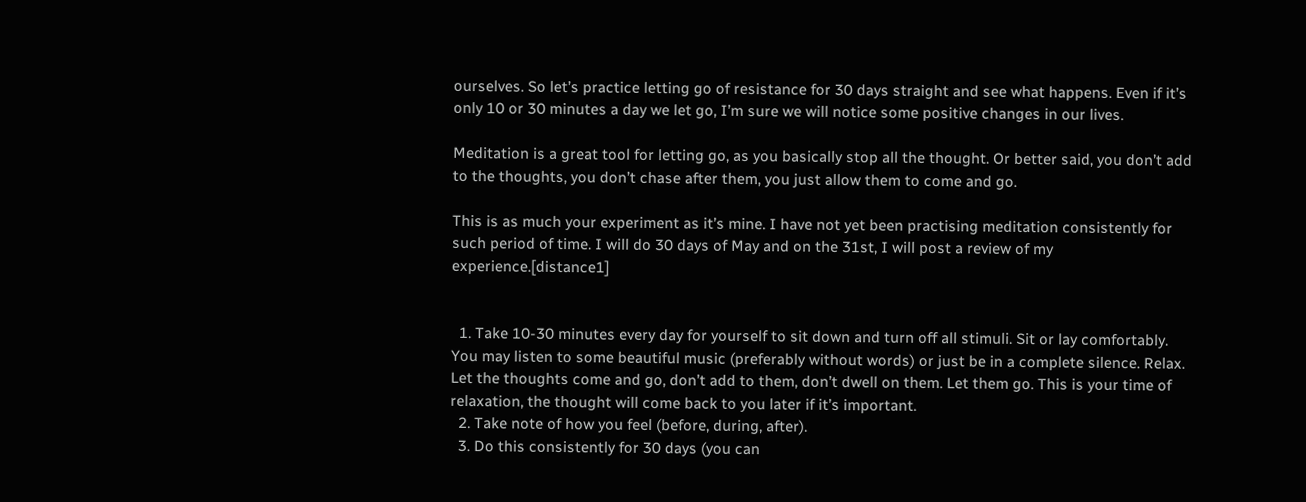ourselves. So let’s practice letting go of resistance for 30 days straight and see what happens. Even if it’s only 10 or 30 minutes a day we let go, I’m sure we will notice some positive changes in our lives.

Meditation is a great tool for letting go, as you basically stop all the thought. Or better said, you don’t add to the thoughts, you don’t chase after them, you just allow them to come and go.

This is as much your experiment as it’s mine. I have not yet been practising meditation consistently for such period of time. I will do 30 days of May and on the 31st, I will post a review of my experience.[distance1]


  1. Take 10-30 minutes every day for yourself to sit down and turn off all stimuli. Sit or lay comfortably. You may listen to some beautiful music (preferably without words) or just be in a complete silence. Relax. Let the thoughts come and go, don’t add to them, don’t dwell on them. Let them go. This is your time of relaxation, the thought will come back to you later if it’s important.
  2. Take note of how you feel (before, during, after).
  3. Do this consistently for 30 days (you can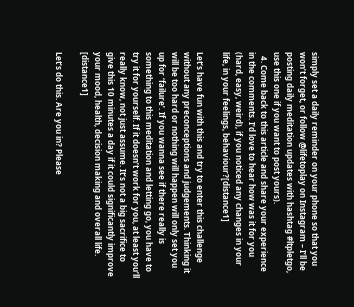simply set a daily reminder on your phone so that you won’t forget, or follow @lifetoplay on Instagram – I’ll be posting daily meditation updates with hashtag #ltpletgo, use this one if you want to post yours).
  4. Come back to this article and share your experience in the comments. I’d love to hear how was it for you (hard, easy, weird), if you noticed any changes in your life, in your feelings, behaviour?[distance1]

Let’s have fun with this and try to enter this challenge without any preconceptions and judgements. Thinking it will be too hard or nothing will happen will only set you up for ‘failure’. If you wanna see if there really is something to this meditation and letting go, you have to try it for yourself. If it doesn’t work for you, at least you’ll really know, not just assume. It’s not a big sacrifice to give this 10 minutes a day if it could significantly improve your mood, health, decision making and overall life. [distance1]

Let’s do this. Are you in? Please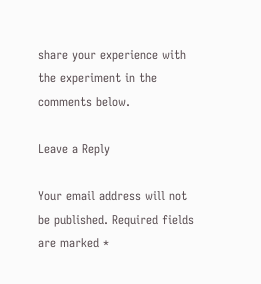share your experience with the experiment in the comments below.

Leave a Reply

Your email address will not be published. Required fields are marked *